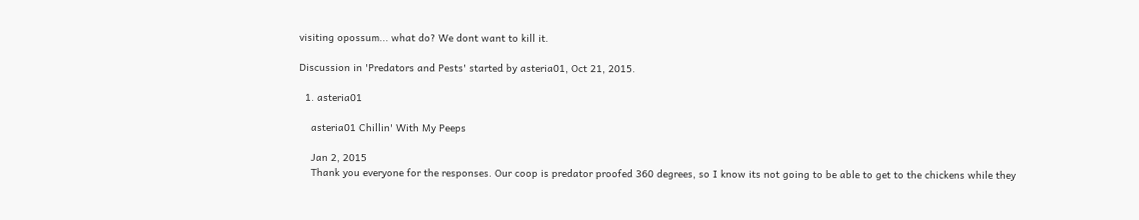visiting opossum... what do? We dont want to kill it.

Discussion in 'Predators and Pests' started by asteria01, Oct 21, 2015.

  1. asteria01

    asteria01 Chillin' With My Peeps

    Jan 2, 2015
    Thank you everyone for the responses. Our coop is predator proofed 360 degrees, so I know its not going to be able to get to the chickens while they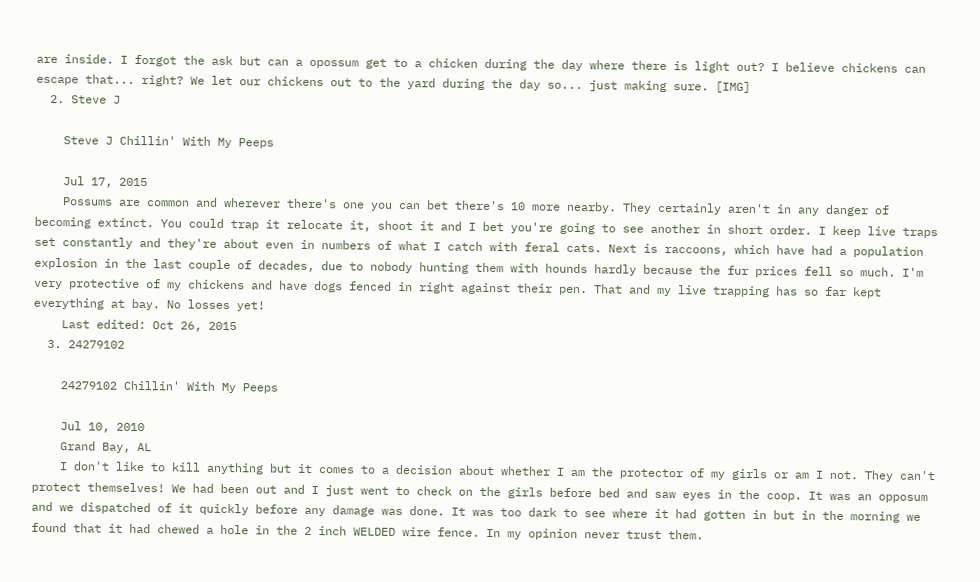are inside. I forgot the ask but can a opossum get to a chicken during the day where there is light out? I believe chickens can escape that... right? We let our chickens out to the yard during the day so... just making sure. [IMG]
  2. Steve J

    Steve J Chillin' With My Peeps

    Jul 17, 2015
    Possums are common and wherever there's one you can bet there's 10 more nearby. They certainly aren't in any danger of becoming extinct. You could trap it relocate it, shoot it and I bet you're going to see another in short order. I keep live traps set constantly and they're about even in numbers of what I catch with feral cats. Next is raccoons, which have had a population explosion in the last couple of decades, due to nobody hunting them with hounds hardly because the fur prices fell so much. I'm very protective of my chickens and have dogs fenced in right against their pen. That and my live trapping has so far kept everything at bay. No losses yet!
    Last edited: Oct 26, 2015
  3. 24279102

    24279102 Chillin' With My Peeps

    Jul 10, 2010
    Grand Bay, AL
    I don't like to kill anything but it comes to a decision about whether I am the protector of my girls or am I not. They can't protect themselves! We had been out and I just went to check on the girls before bed and saw eyes in the coop. It was an opposum and we dispatched of it quickly before any damage was done. It was too dark to see where it had gotten in but in the morning we found that it had chewed a hole in the 2 inch WELDED wire fence. In my opinion never trust them.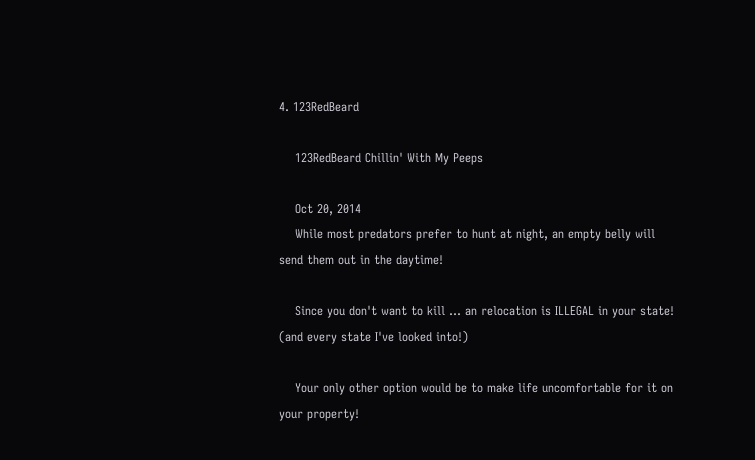4. 123RedBeard

    123RedBeard Chillin' With My Peeps

    Oct 20, 2014
    While most predators prefer to hunt at night, an empty belly will send them out in the daytime!

    Since you don't want to kill ... an relocation is ILLEGAL in your state! (and every state I've looked into!)

    Your only other option would be to make life uncomfortable for it on your property!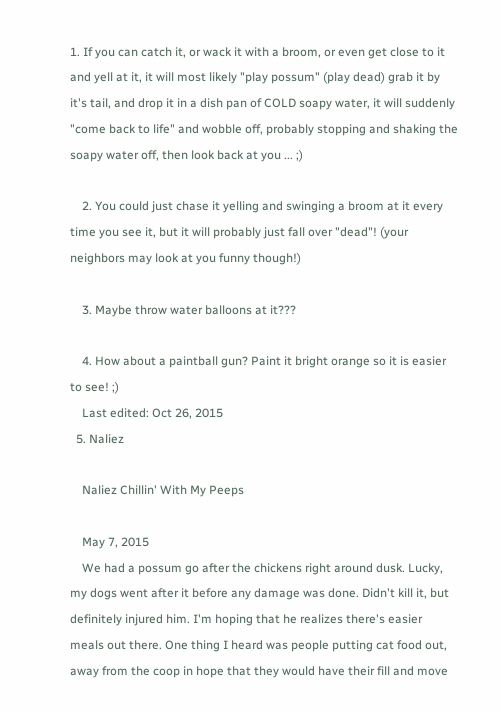1. If you can catch it, or wack it with a broom, or even get close to it and yell at it, it will most likely "play possum" (play dead) grab it by it's tail, and drop it in a dish pan of COLD soapy water, it will suddenly "come back to life" and wobble off, probably stopping and shaking the soapy water off, then look back at you ... ;)

    2. You could just chase it yelling and swinging a broom at it every time you see it, but it will probably just fall over "dead"! (your neighbors may look at you funny though!)

    3. Maybe throw water balloons at it???

    4. How about a paintball gun? Paint it bright orange so it is easier to see! ;)
    Last edited: Oct 26, 2015
  5. Naliez

    Naliez Chillin' With My Peeps

    May 7, 2015
    We had a possum go after the chickens right around dusk. Lucky, my dogs went after it before any damage was done. Didn't kill it, but definitely injured him. I'm hoping that he realizes there's easier meals out there. One thing I heard was people putting cat food out, away from the coop in hope that they would have their fill and move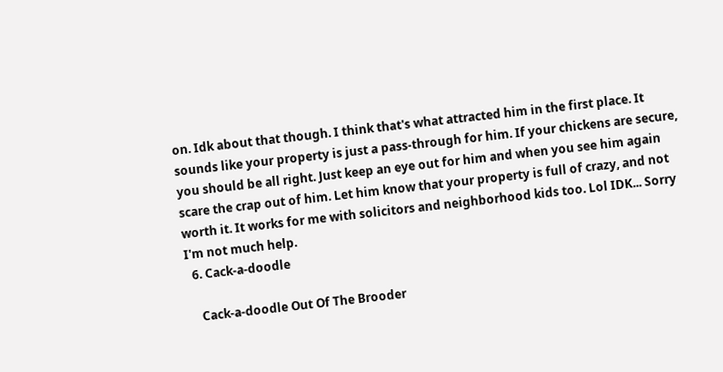on. Idk about that though. I think that's what attracted him in the first place. It sounds like your property is just a pass-through for him. If your chickens are secure, you should be all right. Just keep an eye out for him and when you see him again scare the crap out of him. Let him know that your property is full of crazy, and not worth it. It works for me with solicitors and neighborhood kids too. Lol IDK... Sorry I'm not much help.
  6. Cack-a-doodle

    Cack-a-doodle Out Of The Brooder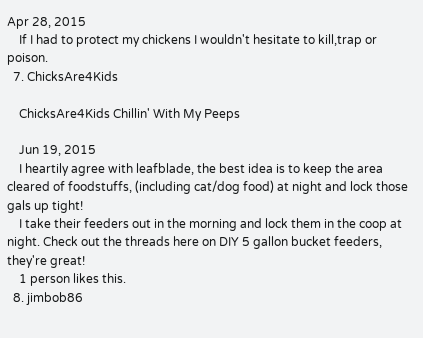Apr 28, 2015
    If I had to protect my chickens I wouldn't hesitate to kill,trap or poison.
  7. ChicksAre4Kids

    ChicksAre4Kids Chillin' With My Peeps

    Jun 19, 2015
    I heartily agree with leafblade, the best idea is to keep the area cleared of foodstuffs, (including cat/dog food) at night and lock those gals up tight!
    I take their feeders out in the morning and lock them in the coop at night. Check out the threads here on DIY 5 gallon bucket feeders, they're great!
    1 person likes this.
  8. jimbob86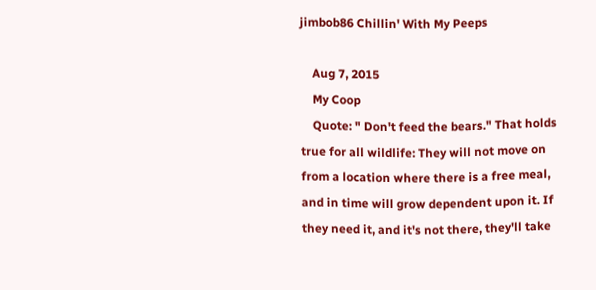jimbob86 Chillin' With My Peeps

    Aug 7, 2015
    My Coop
    Quote: " Don't feed the bears." That holds true for all wildlife: They will not move on from a location where there is a free meal, and in time will grow dependent upon it. If they need it, and it's not there, they'll take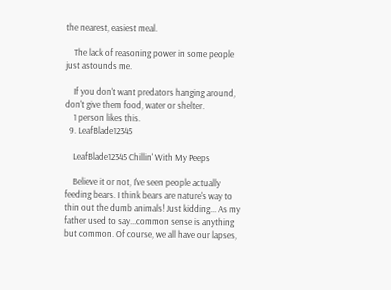the nearest, easiest meal.

    The lack of reasoning power in some people just astounds me.

    If you don't want predators hanging around, don't give them food, water or shelter.
    1 person likes this.
  9. LeafBlade12345

    LeafBlade12345 Chillin' With My Peeps

    Believe it or not, I've seen people actually feeding bears. I think bears are nature's way to thin out the dumb animals! Just kidding... As my father used to say...common sense is anything but common. Of course, we all have our lapses,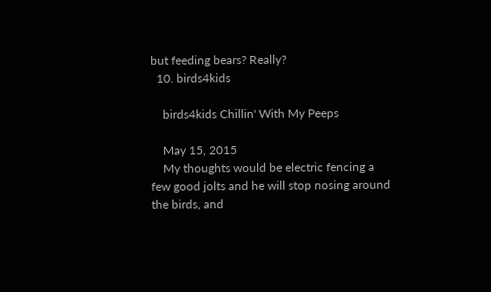but feeding bears? Really?
  10. birds4kids

    birds4kids Chillin' With My Peeps

    May 15, 2015
    My thoughts would be electric fencing a few good jolts and he will stop nosing around the birds, and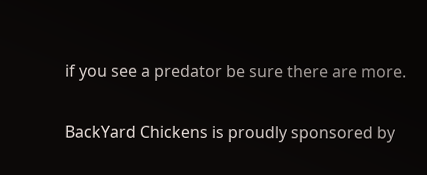if you see a predator be sure there are more.

BackYard Chickens is proudly sponsored by